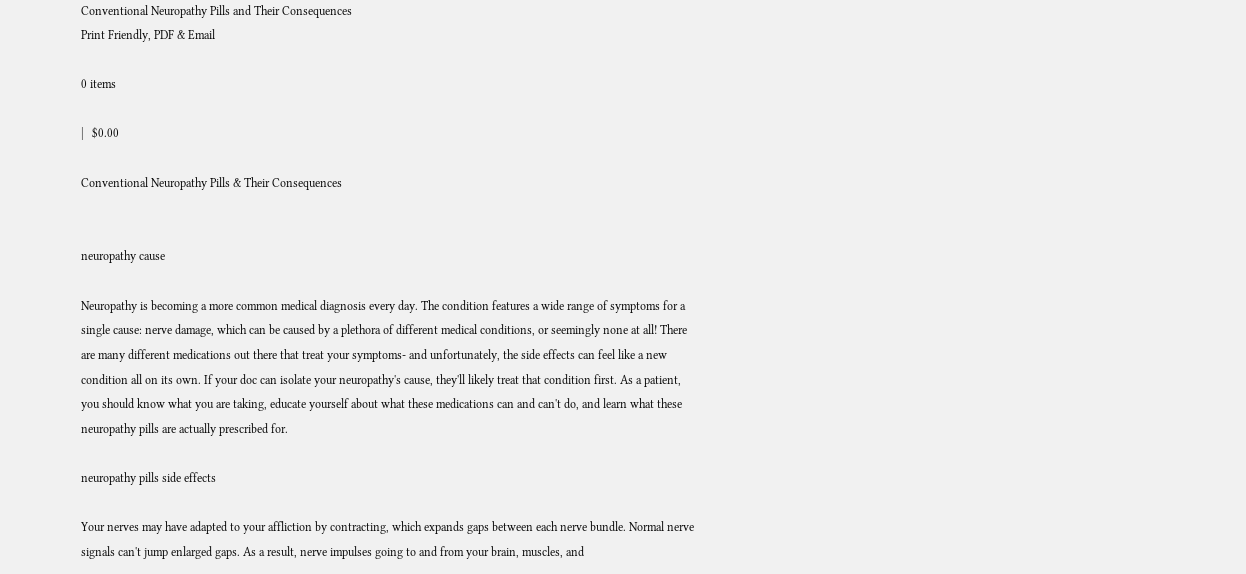Conventional Neuropathy Pills and Their Consequences
Print Friendly, PDF & Email

0 items

|   $0.00

Conventional Neuropathy Pills & Their Consequences


neuropathy cause

Neuropathy is becoming a more common medical diagnosis every day. The condition features a wide range of symptoms for a single cause: nerve damage, which can be caused by a plethora of different medical conditions, or seemingly none at all! There are many different medications out there that treat your symptoms- and unfortunately, the side effects can feel like a new condition all on its own. If your doc can isolate your neuropathy's cause, they'll likely treat that condition first. As a patient, you should know what you are taking, educate yourself about what these medications can and can't do, and learn what these neuropathy pills are actually prescribed for.

neuropathy pills side effects

Your nerves may have adapted to your affliction by contracting, which expands gaps between each nerve bundle. Normal nerve signals can't jump enlarged gaps. As a result, nerve impulses going to and from your brain, muscles, and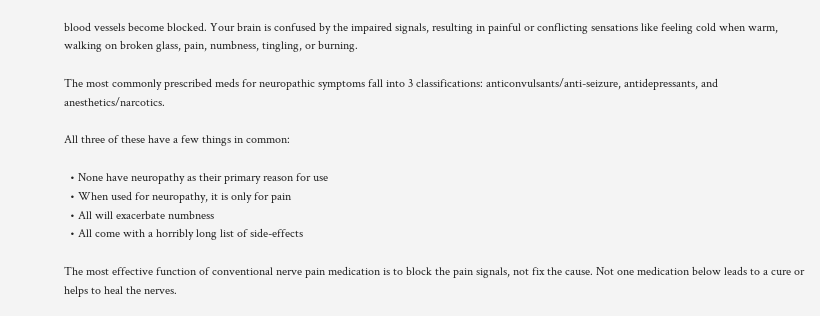blood vessels become blocked. Your brain is confused by the impaired signals, resulting in painful or conflicting sensations like feeling cold when warm, walking on broken glass, pain, numbness, tingling, or burning.

The most commonly prescribed meds for neuropathic symptoms fall into 3 classifications: anticonvulsants/anti-seizure, antidepressants, and anesthetics/narcotics.

All three of these have a few things in common:

  • None have neuropathy as their primary reason for use
  • When used for neuropathy, it is only for pain
  • All will exacerbate numbness
  • All come with a horribly long list of side-effects

The most effective function of conventional nerve pain medication is to block the pain signals, not fix the cause. Not one medication below leads to a cure or helps to heal the nerves.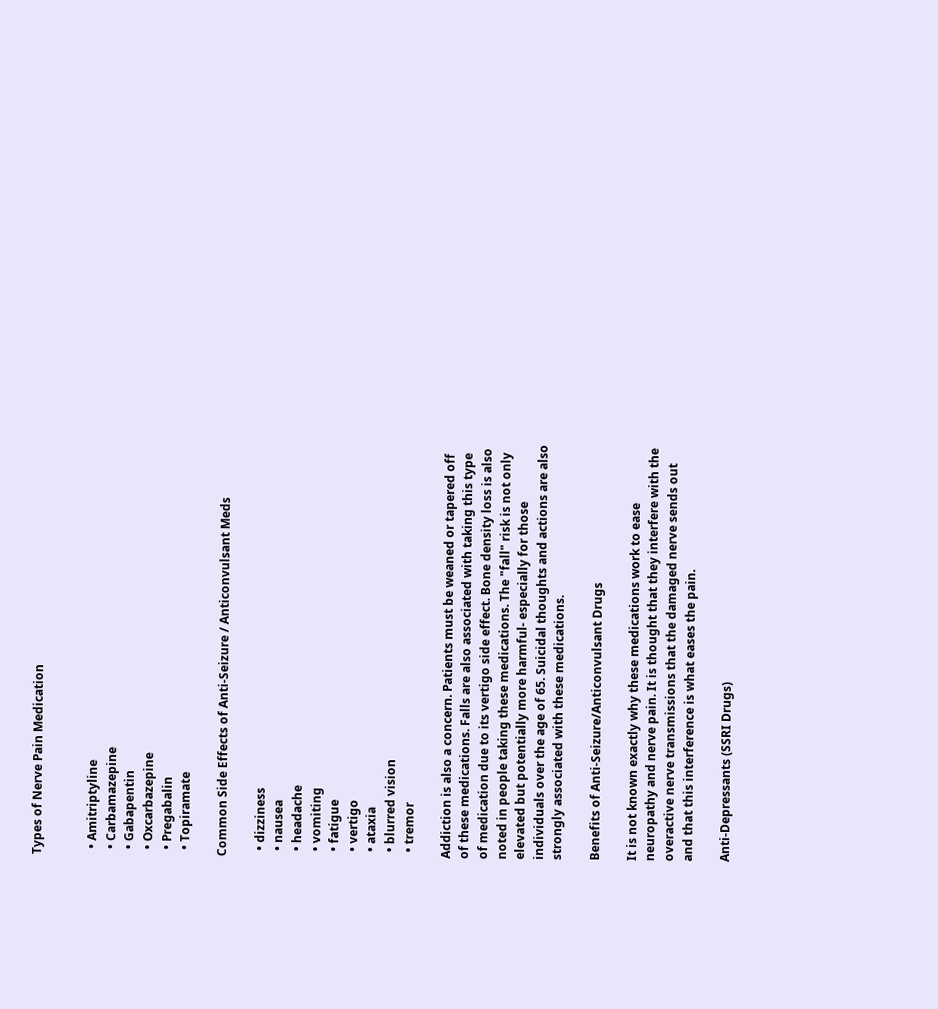Types of Nerve Pain Medication


  • Amitriptyline
  • Carbamazepine
  • Gabapentin
  • Oxcarbazepine
  • Pregabalin
  • Topiramate

Common Side Effects of Anti-Seizure / Anticonvulsant Meds

  • dizziness
  • nausea
  • headache
  • vomiting
  • fatigue
  • vertigo
  • ataxia
  • blurred vision
  • tremor

Addiction is also a concern. Patients must be weaned or tapered off of these medications. Falls are also associated with taking this type of medication due to its vertigo side effect. Bone density loss is also noted in people taking these medications. The "fall" risk is not only elevated but potentially more harmful- especially for those individuals over the age of 65. Suicidal thoughts and actions are also strongly associated with these medications.

Benefits of Anti-Seizure/Anticonvulsant Drugs

It is not known exactly why these medications work to ease neuropathy and nerve pain. It is thought that they interfere with the overactive nerve transmissions that the damaged nerve sends out and that this interference is what eases the pain.

Anti-Depressants (SSRI Drugs)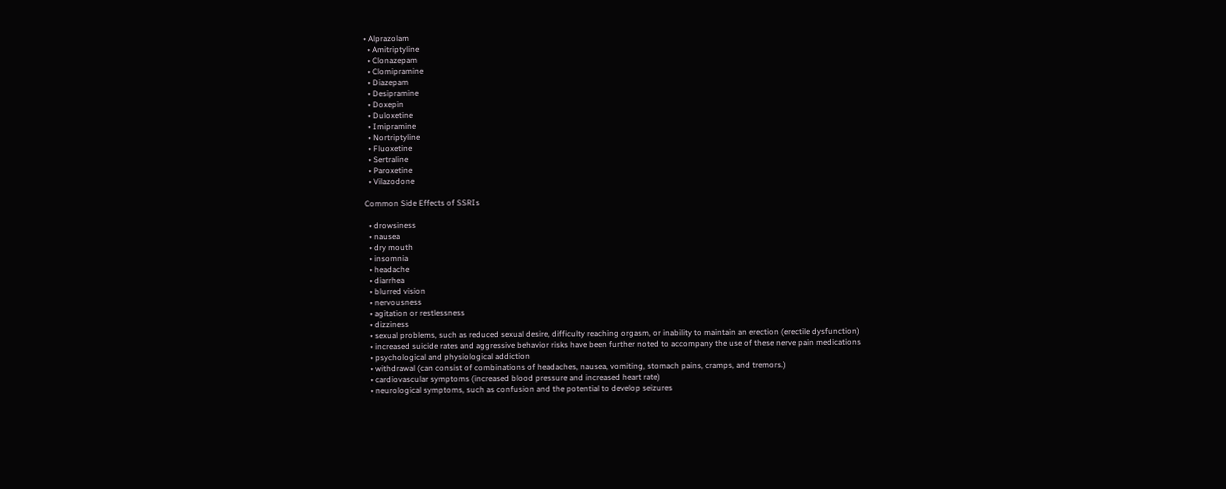• Alprazolam
  • Amitriptyline
  • Clonazepam
  • Clomipramine
  • Diazepam
  • Desipramine
  • Doxepin
  • Duloxetine
  • Imipramine
  • Nortriptyline
  • Fluoxetine
  • Sertraline
  • Paroxetine
  • Vilazodone

Common Side Effects of SSRIs

  • drowsiness
  • nausea
  • dry mouth
  • insomnia
  • headache
  • diarrhea
  • blurred vision
  • nervousness
  • agitation or restlessness
  • dizziness
  • sexual problems, such as reduced sexual desire, difficulty reaching orgasm, or inability to maintain an erection (erectile dysfunction)
  • increased suicide rates and aggressive behavior risks have been further noted to accompany the use of these nerve pain medications
  • psychological and physiological addiction
  • withdrawal (can consist of combinations of headaches, nausea, vomiting, stomach pains, cramps, and tremors.)
  • cardiovascular symptoms (increased blood pressure and increased heart rate)
  • neurological symptoms, such as confusion and the potential to develop seizures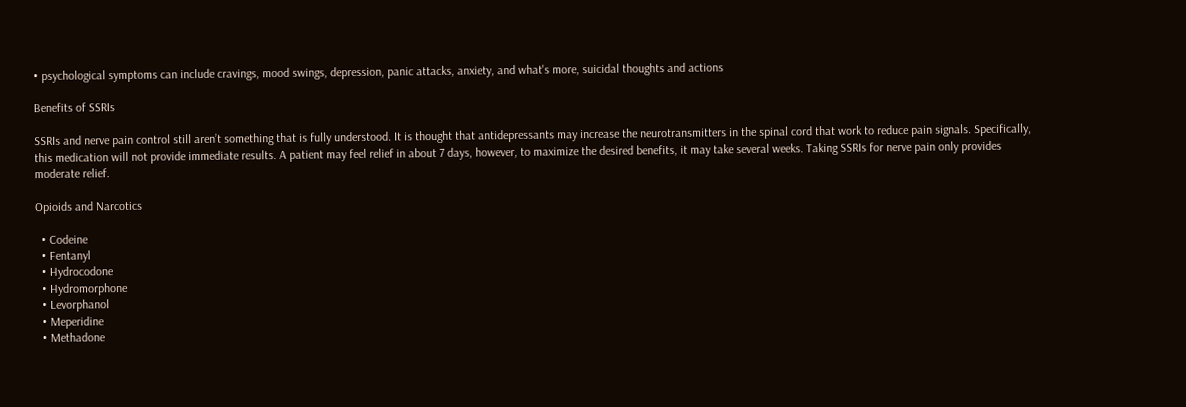• psychological symptoms can include cravings, mood swings, depression, panic attacks, anxiety, and what's more, suicidal thoughts and actions

Benefits of SSRIs

SSRIs and nerve pain control still aren’t something that is fully understood. It is thought that antidepressants may increase the neurotransmitters in the spinal cord that work to reduce pain signals. Specifically, this medication will not provide immediate results. A patient may feel relief in about 7 days, however, to maximize the desired benefits, it may take several weeks. Taking SSRIs for nerve pain only provides moderate relief.

Opioids and Narcotics

  • Codeine
  • Fentanyl
  • Hydrocodone
  • Hydromorphone
  • Levorphanol
  • Meperidine
  • Methadone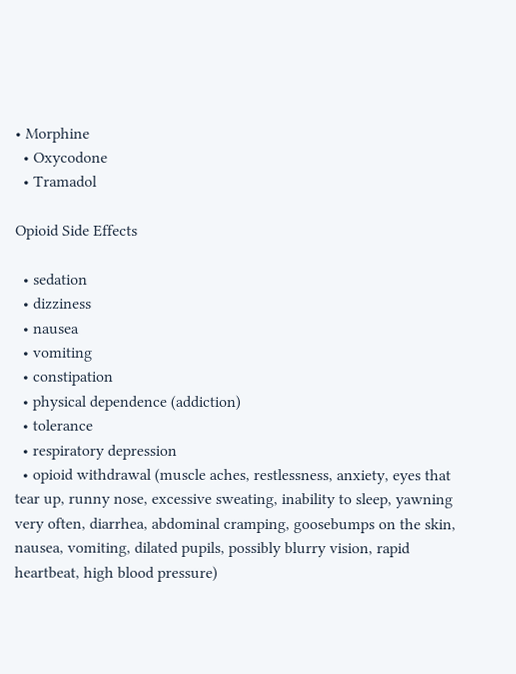• Morphine
  • Oxycodone
  • Tramadol

Opioid Side Effects

  • sedation
  • dizziness
  • nausea
  • vomiting
  • constipation
  • physical dependence (addiction)
  • tolerance
  • respiratory depression
  • opioid withdrawal (muscle aches, restlessness, anxiety, eyes that tear up, runny nose, excessive sweating, inability to sleep, yawning very often, diarrhea, abdominal cramping, goosebumps on the skin, nausea, vomiting, dilated pupils, possibly blurry vision, rapid heartbeat, high blood pressure)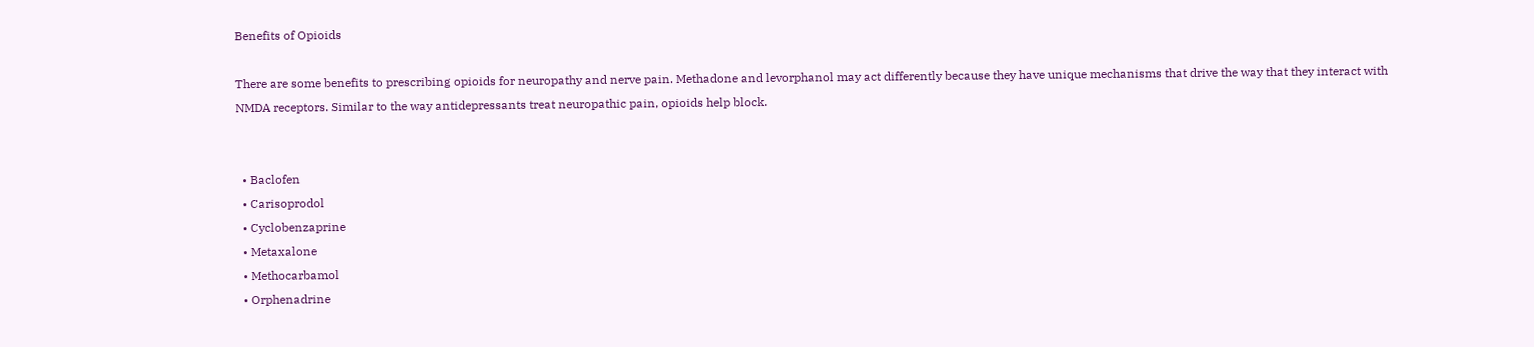Benefits of Opioids

There are some benefits to prescribing opioids for neuropathy and nerve pain. Methadone and levorphanol may act differently because they have unique mechanisms that drive the way that they interact with NMDA receptors. Similar to the way antidepressants treat neuropathic pain, opioids help block.


  • Baclofen
  • Carisoprodol
  • Cyclobenzaprine
  • Metaxalone
  • Methocarbamol
  • Orphenadrine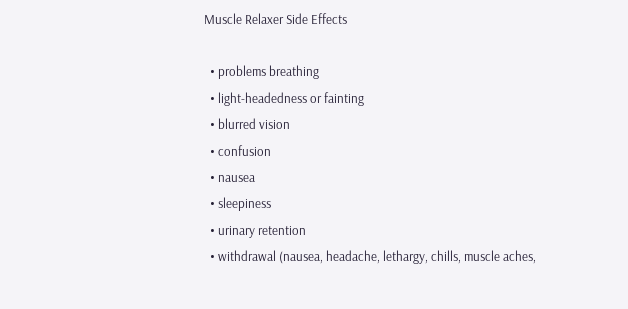Muscle Relaxer Side Effects

  • problems breathing
  • light-headedness or fainting
  • blurred vision
  • confusion
  • nausea
  • sleepiness
  • urinary retention
  • withdrawal (nausea, headache, lethargy, chills, muscle aches,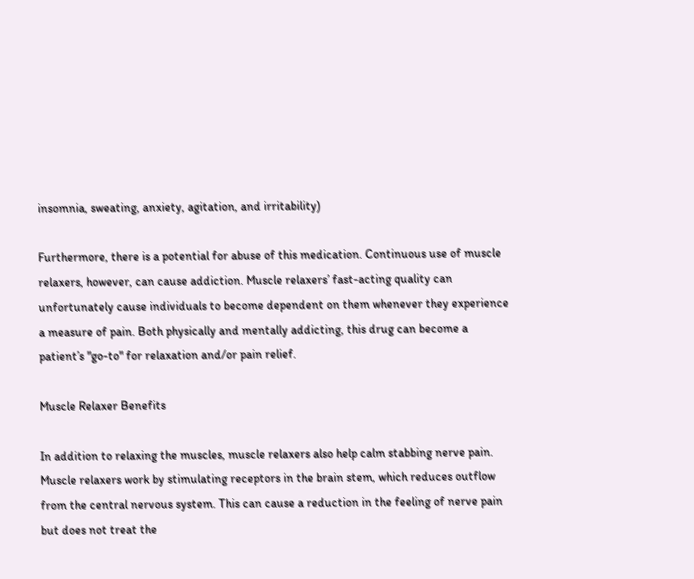insomnia, sweating, anxiety, agitation, and irritability)

Furthermore, there is a potential for abuse of this medication. Continuous use of muscle relaxers, however, can cause addiction. Muscle relaxers’ fast-acting quality can unfortunately cause individuals to become dependent on them whenever they experience a measure of pain. Both physically and mentally addicting, this drug can become a patient’s "go-to" for relaxation and/or pain relief.

Muscle Relaxer Benefits

In addition to relaxing the muscles, muscle relaxers also help calm stabbing nerve pain. Muscle relaxers work by stimulating receptors in the brain stem, which reduces outflow from the central nervous system. This can cause a reduction in the feeling of nerve pain but does not treat the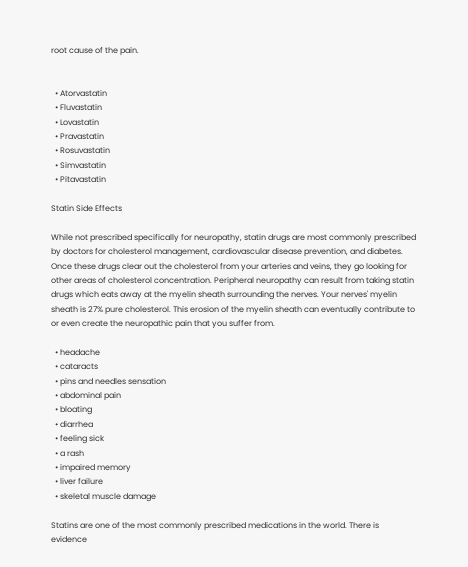root cause of the pain.


  • Atorvastatin
  • Fluvastatin
  • Lovastatin
  • Pravastatin
  • Rosuvastatin
  • Simvastatin
  • Pitavastatin

Statin Side Effects

While not prescribed specifically for neuropathy, statin drugs are most commonly prescribed by doctors for cholesterol management, cardiovascular disease prevention, and diabetes. Once these drugs clear out the cholesterol from your arteries and veins, they go looking for other areas of cholesterol concentration. Peripheral neuropathy can result from taking statin drugs which eats away at the myelin sheath surrounding the nerves. Your nerves' myelin sheath is 27% pure cholesterol. This erosion of the myelin sheath can eventually contribute to or even create the neuropathic pain that you suffer from.

  • headache
  • cataracts
  • pins and needles sensation
  • abdominal pain
  • bloating
  • diarrhea
  • feeling sick
  • a rash
  • impaired memory
  • liver failure
  • skeletal muscle damage

Statins are one of the most commonly prescribed medications in the world. There is evidence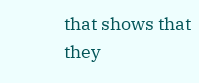that shows that they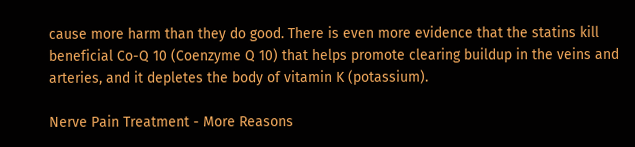cause more harm than they do good. There is even more evidence that the statins kill beneficial Co-Q 10 (Coenzyme Q 10) that helps promote clearing buildup in the veins and arteries, and it depletes the body of vitamin K (potassium).

Nerve Pain Treatment - More Reasons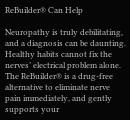ReBuilder® Can Help

Neuropathy is truly debilitating, and a diagnosis can be daunting. Healthy habits cannot fix the nerves’ electrical problem alone. The ReBuilder® is a drug-free alternative to eliminate nerve pain immediately, and gently supports your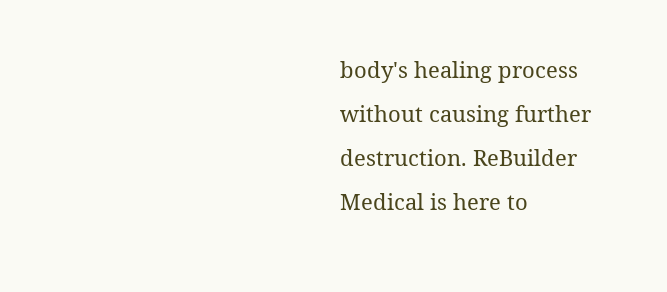body's healing process without causing further destruction. ReBuilder Medical is here to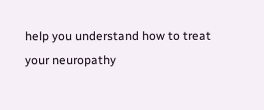help you understand how to treat your neuropathy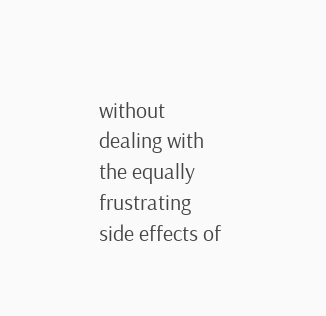without dealing with the equally frustrating side effects of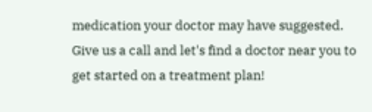medication your doctor may have suggested. Give us a call and let's find a doctor near you to get started on a treatment plan!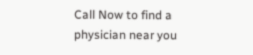Call Now to find a physician near you